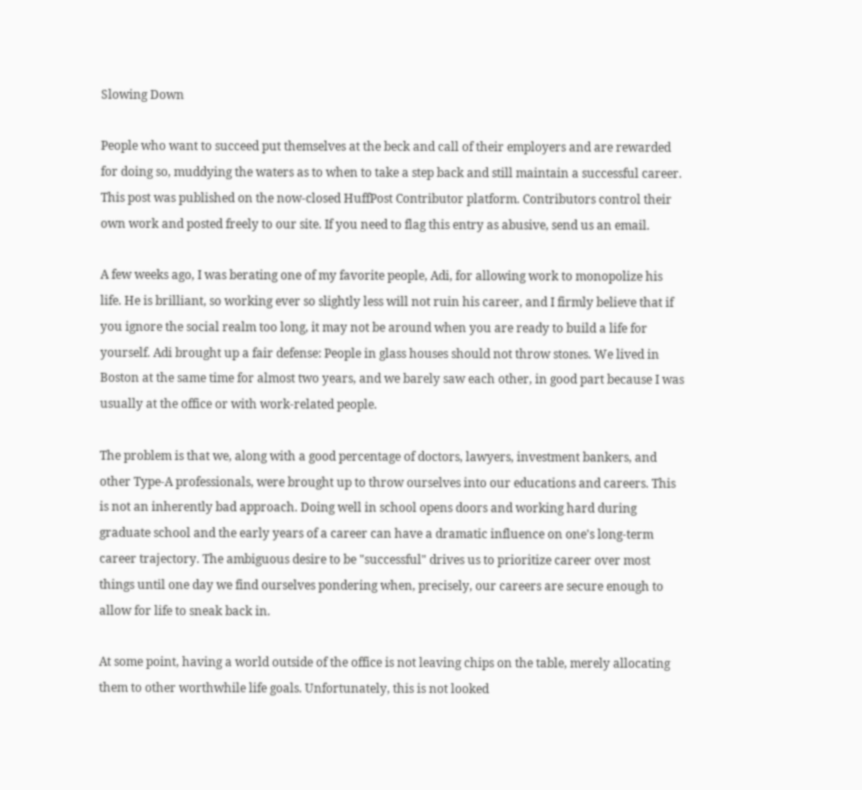Slowing Down

People who want to succeed put themselves at the beck and call of their employers and are rewarded for doing so, muddying the waters as to when to take a step back and still maintain a successful career.
This post was published on the now-closed HuffPost Contributor platform. Contributors control their own work and posted freely to our site. If you need to flag this entry as abusive, send us an email.

A few weeks ago, I was berating one of my favorite people, Adi, for allowing work to monopolize his life. He is brilliant, so working ever so slightly less will not ruin his career, and I firmly believe that if you ignore the social realm too long, it may not be around when you are ready to build a life for yourself. Adi brought up a fair defense: People in glass houses should not throw stones. We lived in Boston at the same time for almost two years, and we barely saw each other, in good part because I was usually at the office or with work-related people.

The problem is that we, along with a good percentage of doctors, lawyers, investment bankers, and other Type-A professionals, were brought up to throw ourselves into our educations and careers. This is not an inherently bad approach. Doing well in school opens doors and working hard during graduate school and the early years of a career can have a dramatic influence on one's long-term career trajectory. The ambiguous desire to be "successful" drives us to prioritize career over most things until one day we find ourselves pondering when, precisely, our careers are secure enough to allow for life to sneak back in.

At some point, having a world outside of the office is not leaving chips on the table, merely allocating them to other worthwhile life goals. Unfortunately, this is not looked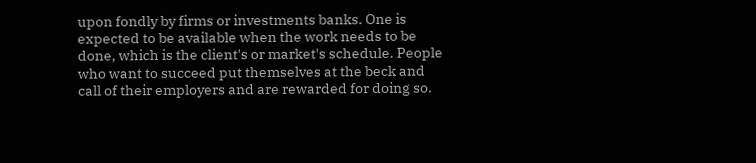upon fondly by firms or investments banks. One is expected to be available when the work needs to be done, which is the client's or market's schedule. People who want to succeed put themselves at the beck and call of their employers and are rewarded for doing so.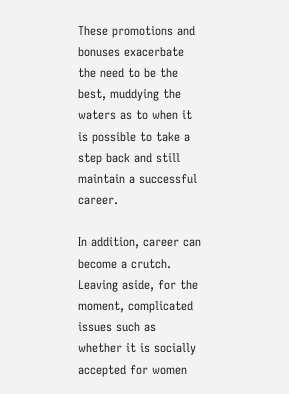These promotions and bonuses exacerbate the need to be the best, muddying the waters as to when it is possible to take a step back and still maintain a successful career.

In addition, career can become a crutch. Leaving aside, for the moment, complicated issues such as whether it is socially accepted for women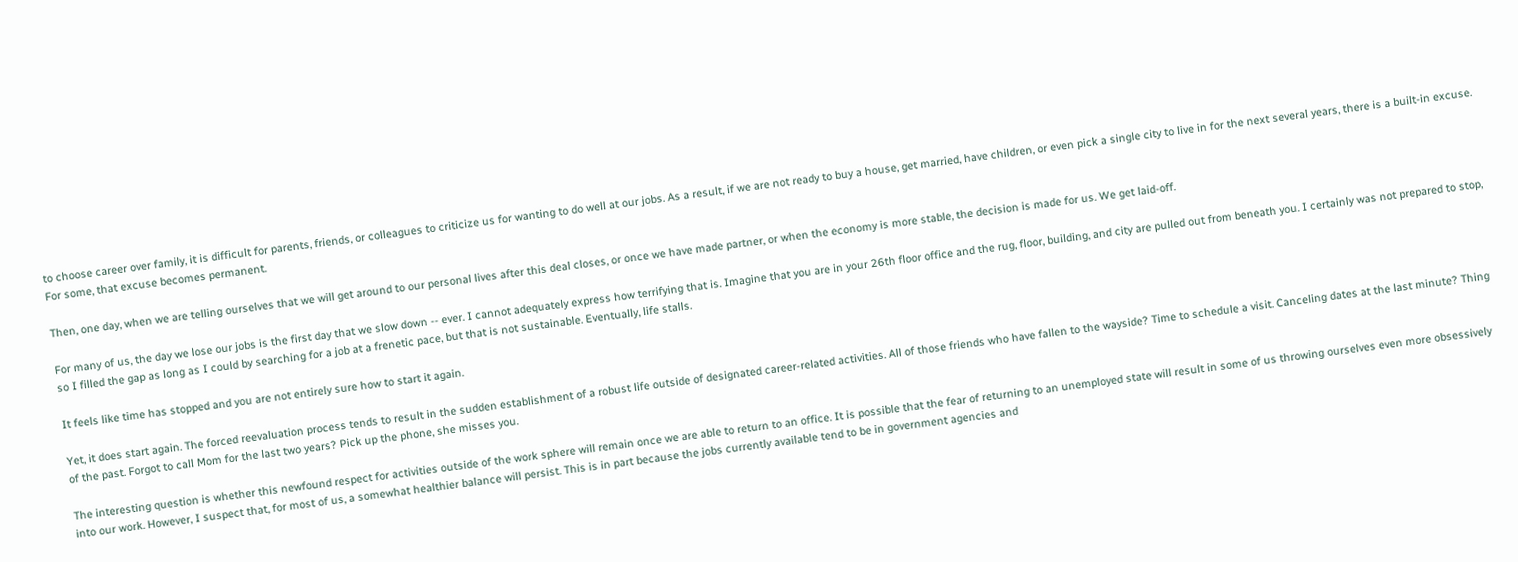to choose career over family, it is difficult for parents, friends, or colleagues to criticize us for wanting to do well at our jobs. As a result, if we are not ready to buy a house, get married, have children, or even pick a single city to live in for the next several years, there is a built-in excuse. For some, that excuse becomes permanent.

Then, one day, when we are telling ourselves that we will get around to our personal lives after this deal closes, or once we have made partner, or when the economy is more stable, the decision is made for us. We get laid-off.

For many of us, the day we lose our jobs is the first day that we slow down -- ever. I cannot adequately express how terrifying that is. Imagine that you are in your 26th floor office and the rug, floor, building, and city are pulled out from beneath you. I certainly was not prepared to stop, so I filled the gap as long as I could by searching for a job at a frenetic pace, but that is not sustainable. Eventually, life stalls.

It feels like time has stopped and you are not entirely sure how to start it again.

Yet, it does start again. The forced reevaluation process tends to result in the sudden establishment of a robust life outside of designated career-related activities. All of those friends who have fallen to the wayside? Time to schedule a visit. Canceling dates at the last minute? Thing of the past. Forgot to call Mom for the last two years? Pick up the phone, she misses you.

The interesting question is whether this newfound respect for activities outside of the work sphere will remain once we are able to return to an office. It is possible that the fear of returning to an unemployed state will result in some of us throwing ourselves even more obsessively into our work. However, I suspect that, for most of us, a somewhat healthier balance will persist. This is in part because the jobs currently available tend to be in government agencies and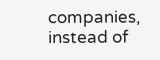companies, instead of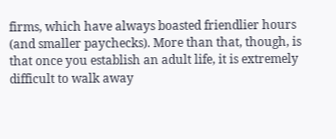firms, which have always boasted friendlier hours (and smaller paychecks). More than that, though, is that once you establish an adult life, it is extremely difficult to walk away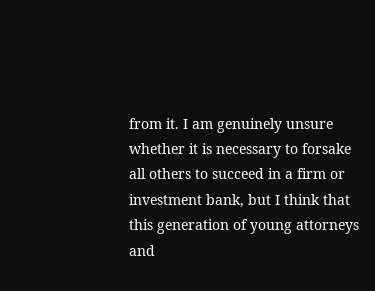from it. I am genuinely unsure whether it is necessary to forsake all others to succeed in a firm or investment bank, but I think that this generation of young attorneys and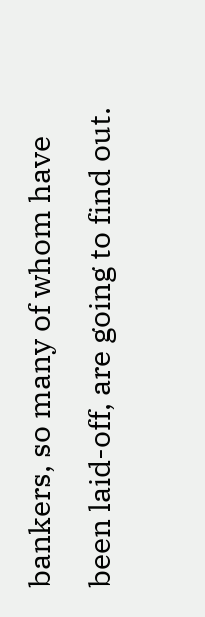bankers, so many of whom have been laid-off, are going to find out.